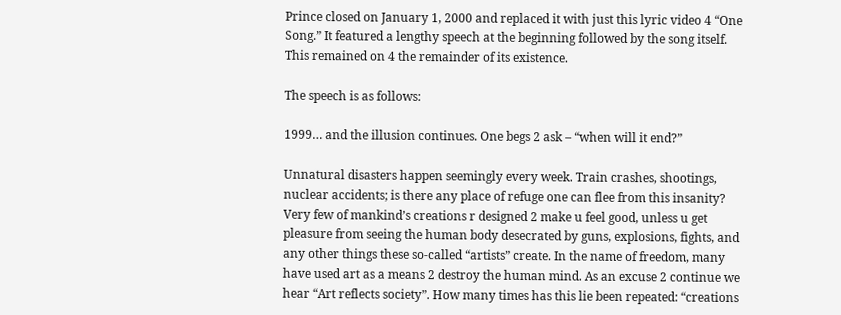Prince closed on January 1, 2000 and replaced it with just this lyric video 4 “One Song.” It featured a lengthy speech at the beginning followed by the song itself. This remained on 4 the remainder of its existence.

The speech is as follows:

1999… and the illusion continues. One begs 2 ask – “when will it end?”

Unnatural disasters happen seemingly every week. Train crashes, shootings, nuclear accidents; is there any place of refuge one can flee from this insanity? Very few of mankind’s creations r designed 2 make u feel good, unless u get pleasure from seeing the human body desecrated by guns, explosions, fights, and any other things these so-called “artists” create. In the name of freedom, many have used art as a means 2 destroy the human mind. As an excuse 2 continue we hear “Art reflects society”. How many times has this lie been repeated: “creations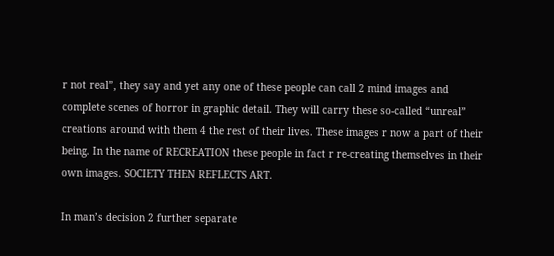r not real”, they say and yet any one of these people can call 2 mind images and complete scenes of horror in graphic detail. They will carry these so-called “unreal” creations around with them 4 the rest of their lives. These images r now a part of their being. In the name of RECREATION these people in fact r re-creating themselves in their own images. SOCIETY THEN REFLECTS ART.

In man’s decision 2 further separate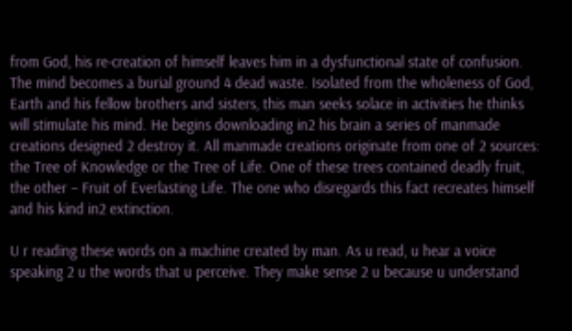from God, his re-creation of himself leaves him in a dysfunctional state of confusion. The mind becomes a burial ground 4 dead waste. Isolated from the wholeness of God, Earth and his fellow brothers and sisters, this man seeks solace in activities he thinks will stimulate his mind. He begins downloading in2 his brain a series of manmade creations designed 2 destroy it. All manmade creations originate from one of 2 sources: the Tree of Knowledge or the Tree of Life. One of these trees contained deadly fruit, the other – Fruit of Everlasting Life. The one who disregards this fact recreates himself and his kind in2 extinction.

U r reading these words on a machine created by man. As u read, u hear a voice speaking 2 u the words that u perceive. They make sense 2 u because u understand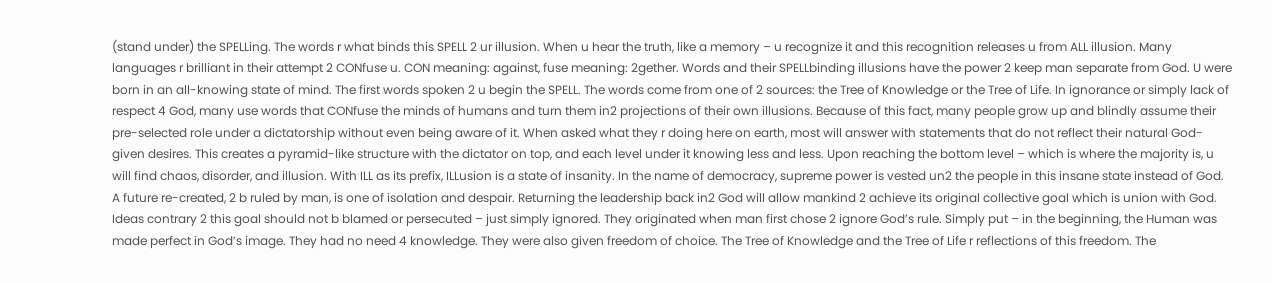(stand under) the SPELLing. The words r what binds this SPELL 2 ur illusion. When u hear the truth, like a memory – u recognize it and this recognition releases u from ALL illusion. Many languages r brilliant in their attempt 2 CONfuse u. CON meaning: against, fuse meaning: 2gether. Words and their SPELLbinding illusions have the power 2 keep man separate from God. U were born in an all-knowing state of mind. The first words spoken 2 u begin the SPELL. The words come from one of 2 sources: the Tree of Knowledge or the Tree of Life. In ignorance or simply lack of respect 4 God, many use words that CONfuse the minds of humans and turn them in2 projections of their own illusions. Because of this fact, many people grow up and blindly assume their pre-selected role under a dictatorship without even being aware of it. When asked what they r doing here on earth, most will answer with statements that do not reflect their natural God-given desires. This creates a pyramid-like structure with the dictator on top, and each level under it knowing less and less. Upon reaching the bottom level – which is where the majority is, u will find chaos, disorder, and illusion. With ILL as its prefix, ILLusion is a state of insanity. In the name of democracy, supreme power is vested un2 the people in this insane state instead of God. A future re-created, 2 b ruled by man, is one of isolation and despair. Returning the leadership back in2 God will allow mankind 2 achieve its original collective goal which is union with God. Ideas contrary 2 this goal should not b blamed or persecuted – just simply ignored. They originated when man first chose 2 ignore God’s rule. Simply put – in the beginning, the Human was made perfect in God’s image. They had no need 4 knowledge. They were also given freedom of choice. The Tree of Knowledge and the Tree of Life r reflections of this freedom. The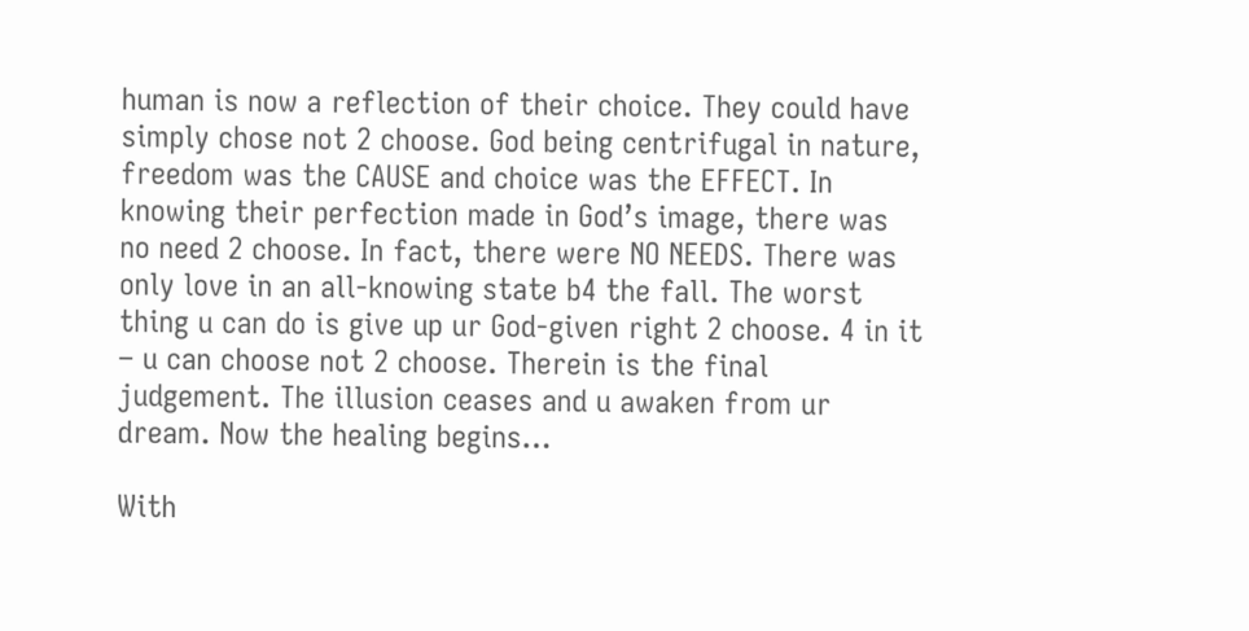human is now a reflection of their choice. They could have simply chose not 2 choose. God being centrifugal in nature, freedom was the CAUSE and choice was the EFFECT. In knowing their perfection made in God’s image, there was no need 2 choose. In fact, there were NO NEEDS. There was only love in an all-knowing state b4 the fall. The worst thing u can do is give up ur God-given right 2 choose. 4 in it – u can choose not 2 choose. Therein is the final judgement. The illusion ceases and u awaken from ur dream. Now the healing begins…

With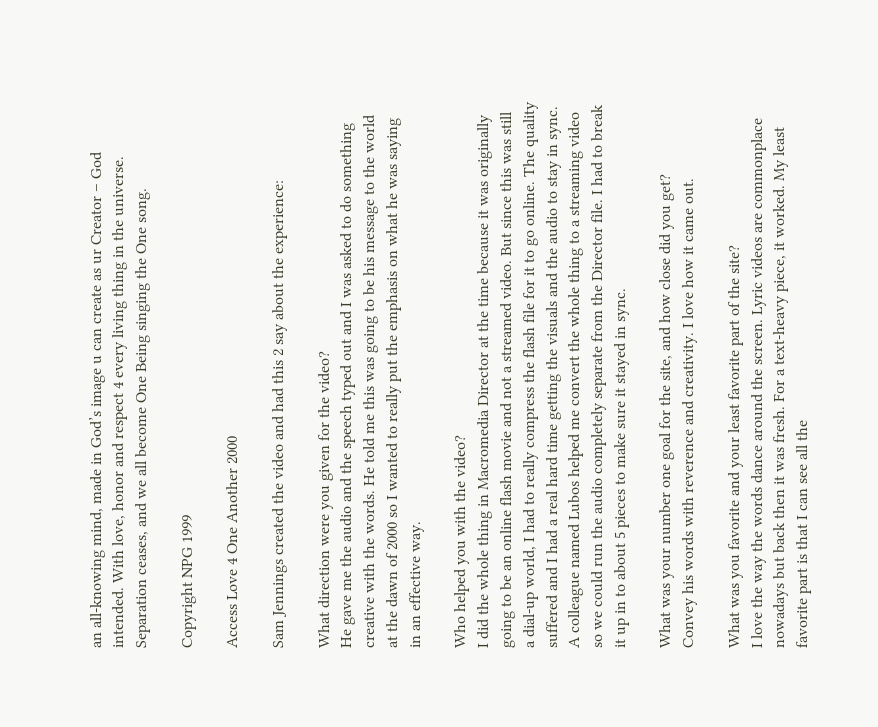an all-knowing mind, made in God’s image u can create as ur Creator – God intended. With love, honor and respect 4 every living thing in the universe. Separation ceases, and we all become One Being singing the One song.

Copyright NPG 1999

Access Love 4 One Another 2000

Sam Jennings created the video and had this 2 say about the experience:

What direction were you given for the video?
He gave me the audio and the speech typed out and I was asked to do something creative with the words. He told me this was going to be his message to the world at the dawn of 2000 so I wanted to really put the emphasis on what he was saying in an effective way.

Who helped you with the video?
I did the whole thing in Macromedia Director at the time because it was originally going to be an online flash movie and not a streamed video. But since this was still a dial-up world, I had to really compress the flash file for it to go online. The quality suffered and I had a real hard time getting the visuals and the audio to stay in sync. A colleague named Lubos helped me convert the whole thing to a streaming video so we could run the audio completely separate from the Director file. I had to break it up in to about 5 pieces to make sure it stayed in sync.

What was your number one goal for the site, and how close did you get?
Convey his words with reverence and creativity. I love how it came out.

What was you favorite and your least favorite part of the site?
I love the way the words dance around the screen. Lyric videos are commonplace nowadays but back then it was fresh. For a text-heavy piece, it worked. My least favorite part is that I can see all the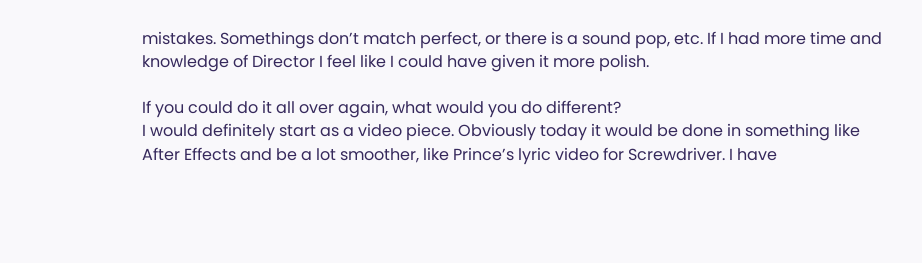mistakes. Somethings don’t match perfect, or there is a sound pop, etc. If I had more time and knowledge of Director I feel like I could have given it more polish.

If you could do it all over again, what would you do different?
I would definitely start as a video piece. Obviously today it would be done in something like After Effects and be a lot smoother, like Prince’s lyric video for Screwdriver. I have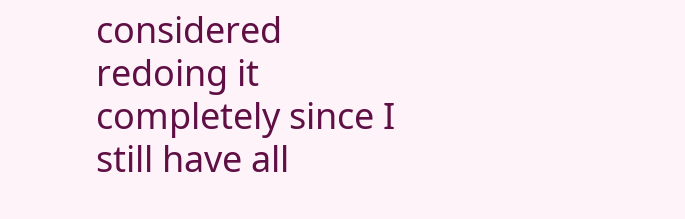considered redoing it completely since I still have all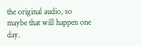the original audio, so maybe that will happen one day.